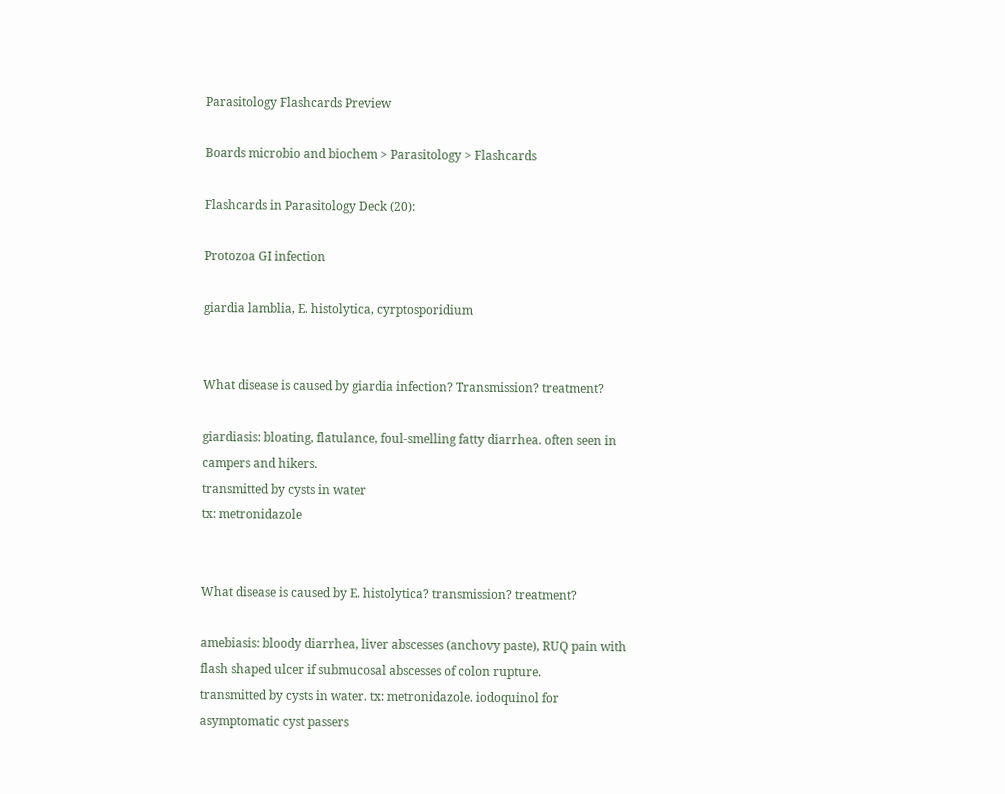Parasitology Flashcards Preview

Boards microbio and biochem > Parasitology > Flashcards

Flashcards in Parasitology Deck (20):

Protozoa GI infection

giardia lamblia, E. histolytica, cyrptosporidium


What disease is caused by giardia infection? Transmission? treatment?

giardiasis: bloating, flatulance, foul-smelling fatty diarrhea. often seen in campers and hikers.
transmitted by cysts in water
tx: metronidazole


What disease is caused by E. histolytica? transmission? treatment?

amebiasis: bloody diarrhea, liver abscesses (anchovy paste), RUQ pain with flash shaped ulcer if submucosal abscesses of colon rupture.
transmitted by cysts in water. tx: metronidazole. iodoquinol for asymptomatic cyst passers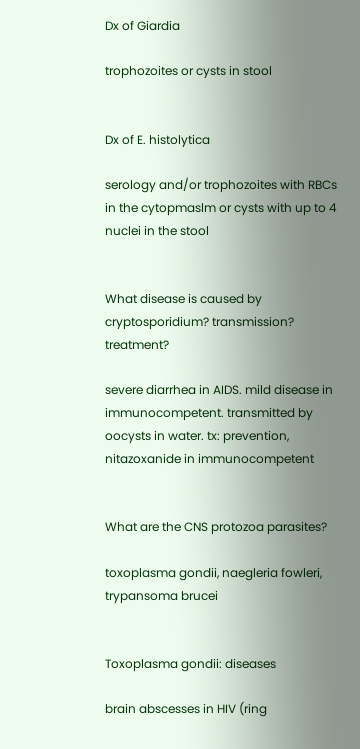Dx of Giardia

trophozoites or cysts in stool


Dx of E. histolytica

serology and/or trophozoites with RBCs in the cytopmaslm or cysts with up to 4 nuclei in the stool


What disease is caused by cryptosporidium? transmission? treatment?

severe diarrhea in AIDS. mild disease in immunocompetent. transmitted by oocysts in water. tx: prevention, nitazoxanide in immunocompetent


What are the CNS protozoa parasites?

toxoplasma gondii, naegleria fowleri, trypansoma brucei


Toxoplasma gondii: diseases

brain abscesses in HIV (ring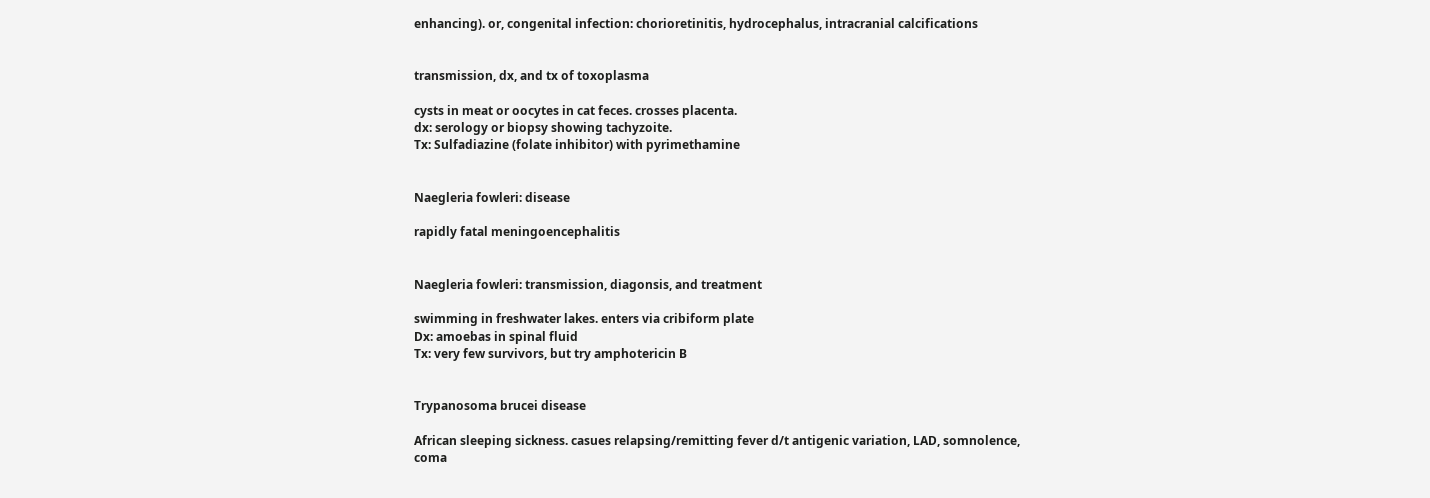enhancing). or, congenital infection: chorioretinitis, hydrocephalus, intracranial calcifications


transmission, dx, and tx of toxoplasma

cysts in meat or oocytes in cat feces. crosses placenta.
dx: serology or biopsy showing tachyzoite.
Tx: Sulfadiazine (folate inhibitor) with pyrimethamine


Naegleria fowleri: disease

rapidly fatal meningoencephalitis


Naegleria fowleri: transmission, diagonsis, and treatment

swimming in freshwater lakes. enters via cribiform plate
Dx: amoebas in spinal fluid
Tx: very few survivors, but try amphotericin B


Trypanosoma brucei disease

African sleeping sickness. casues relapsing/remitting fever d/t antigenic variation, LAD, somnolence, coma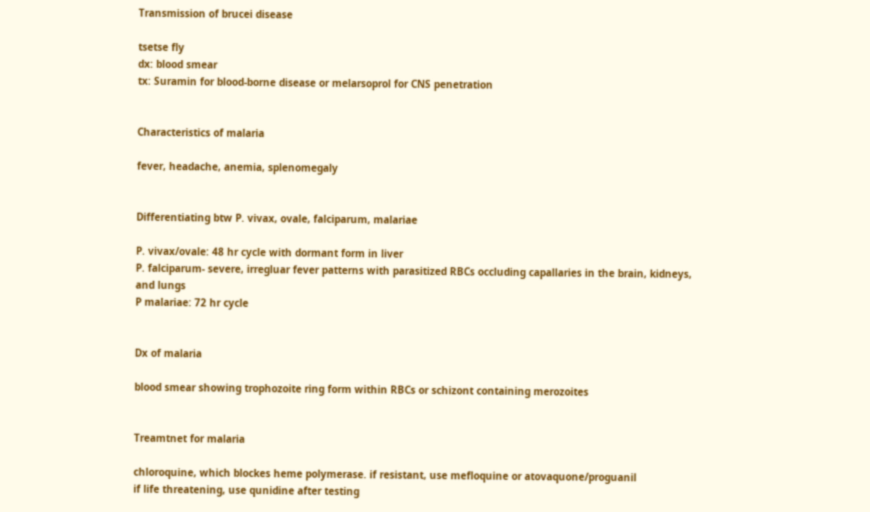Transmission of brucei disease

tsetse fly
dx: blood smear
tx: Suramin for blood-borne disease or melarsoprol for CNS penetration


Characteristics of malaria

fever, headache, anemia, splenomegaly


Differentiating btw P. vivax, ovale, falciparum, malariae

P. vivax/ovale: 48 hr cycle with dormant form in liver
P. falciparum- severe, irregluar fever patterns with parasitized RBCs occluding capallaries in the brain, kidneys, and lungs
P malariae: 72 hr cycle


Dx of malaria

blood smear showing trophozoite ring form within RBCs or schizont containing merozoites


Treamtnet for malaria

chloroquine, which blockes heme polymerase. if resistant, use mefloquine or atovaquone/proguanil
if life threatening, use qunidine after testing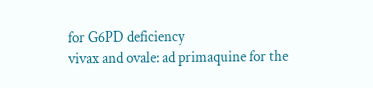for G6PD deficiency
vivax and ovale: ad primaquine for the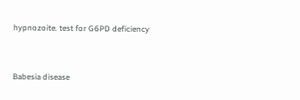hypnozoite. test for G6PD deficiency


Babesia disease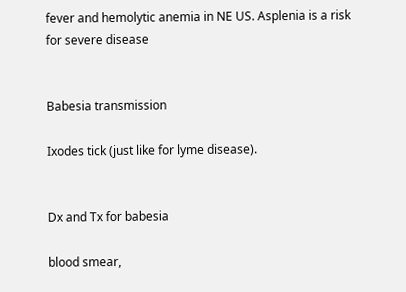fever and hemolytic anemia in NE US. Asplenia is a risk for severe disease


Babesia transmission

Ixodes tick (just like for lyme disease).


Dx and Tx for babesia

blood smear,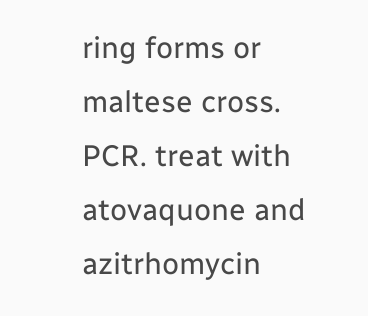ring forms or maltese cross. PCR. treat with atovaquone and azitrhomycin